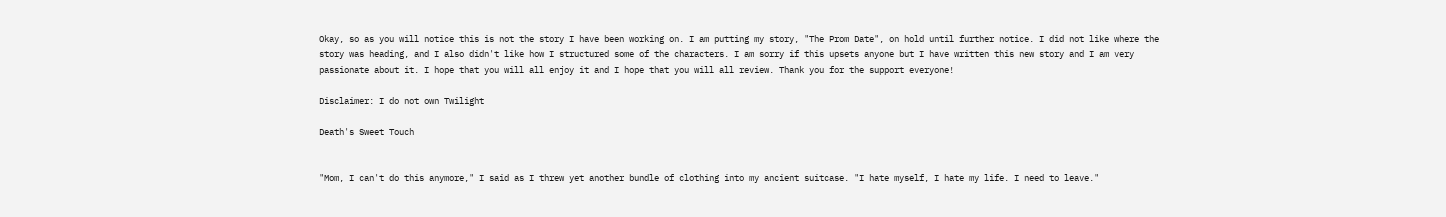Okay, so as you will notice this is not the story I have been working on. I am putting my story, "The Prom Date", on hold until further notice. I did not like where the story was heading, and I also didn't like how I structured some of the characters. I am sorry if this upsets anyone but I have written this new story and I am very passionate about it. I hope that you will all enjoy it and I hope that you will all review. Thank you for the support everyone!

Disclaimer: I do not own Twilight

Death's Sweet Touch


"Mom, I can't do this anymore," I said as I threw yet another bundle of clothing into my ancient suitcase. "I hate myself, I hate my life. I need to leave."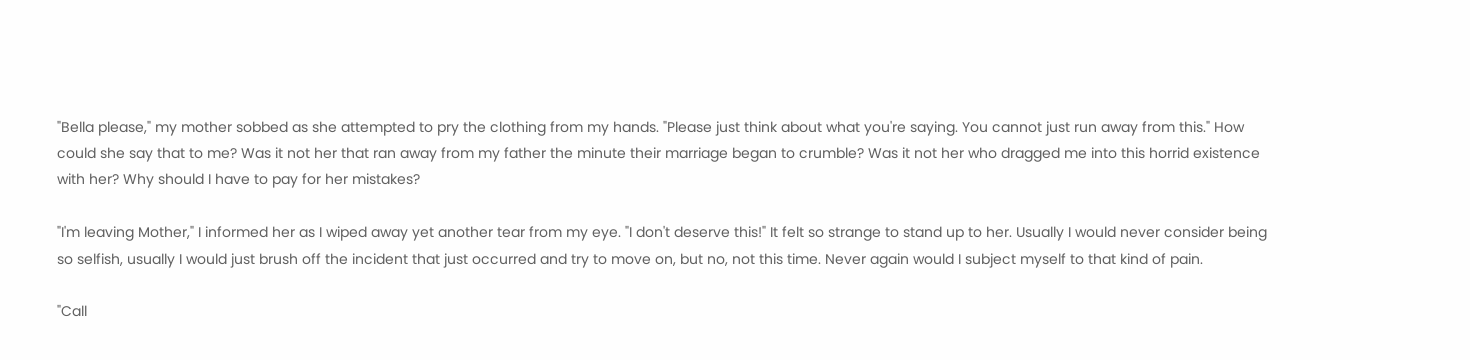"Bella please," my mother sobbed as she attempted to pry the clothing from my hands. "Please just think about what you're saying. You cannot just run away from this." How could she say that to me? Was it not her that ran away from my father the minute their marriage began to crumble? Was it not her who dragged me into this horrid existence with her? Why should I have to pay for her mistakes?

"I'm leaving Mother," I informed her as I wiped away yet another tear from my eye. "I don't deserve this!" It felt so strange to stand up to her. Usually I would never consider being so selfish, usually I would just brush off the incident that just occurred and try to move on, but no, not this time. Never again would I subject myself to that kind of pain.

"Call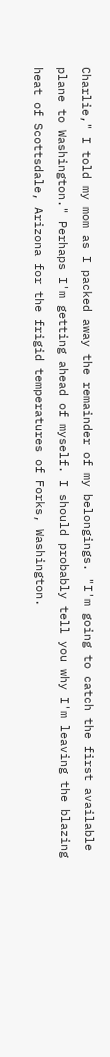Charlie," I told my mom as I packed away the remainder of my belongings. "I'm going to catch the first available plane to Washington." Perhaps I'm getting ahead of myself. I should probably tell you why I'm leaving the blazing heat of Scottsdale, Arizona for the frigid temperatures of Forks, Washington.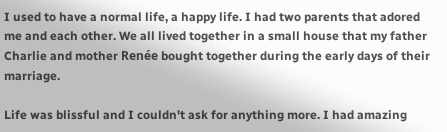I used to have a normal life, a happy life. I had two parents that adored me and each other. We all lived together in a small house that my father Charlie and mother Renée bought together during the early days of their marriage.

Life was blissful and I couldn't ask for anything more. I had amazing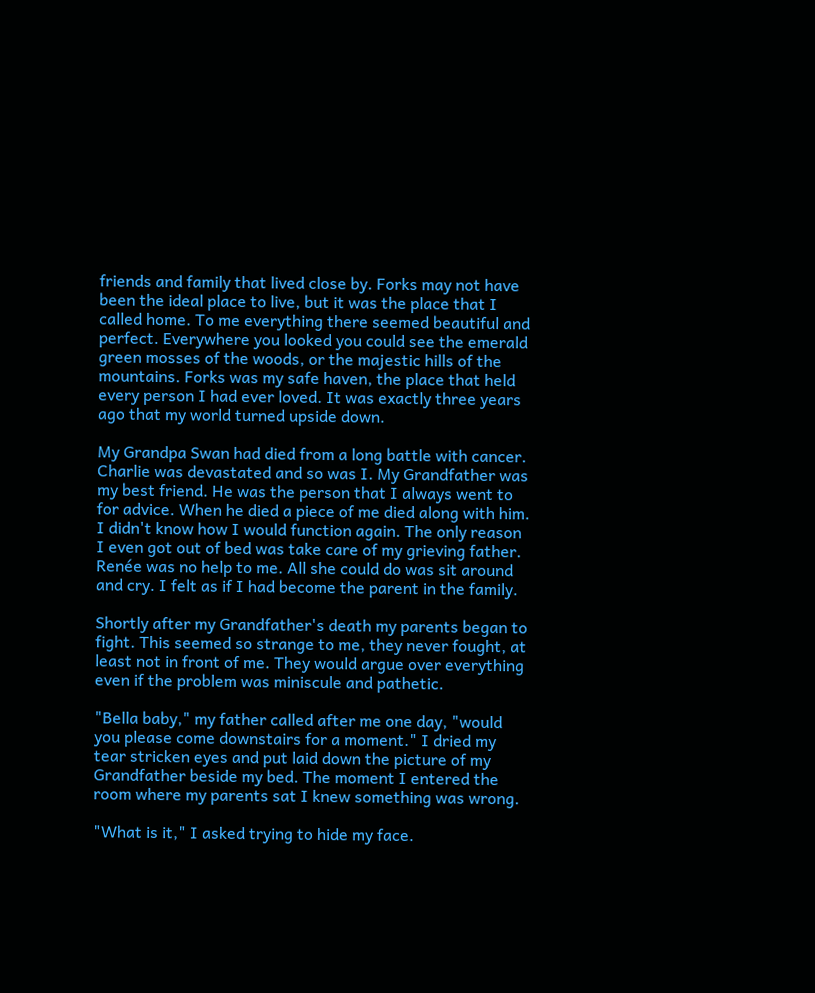friends and family that lived close by. Forks may not have been the ideal place to live, but it was the place that I called home. To me everything there seemed beautiful and perfect. Everywhere you looked you could see the emerald green mosses of the woods, or the majestic hills of the mountains. Forks was my safe haven, the place that held every person I had ever loved. It was exactly three years ago that my world turned upside down.

My Grandpa Swan had died from a long battle with cancer. Charlie was devastated and so was I. My Grandfather was my best friend. He was the person that I always went to for advice. When he died a piece of me died along with him. I didn't know how I would function again. The only reason I even got out of bed was take care of my grieving father. Renée was no help to me. All she could do was sit around and cry. I felt as if I had become the parent in the family.

Shortly after my Grandfather's death my parents began to fight. This seemed so strange to me, they never fought, at least not in front of me. They would argue over everything even if the problem was miniscule and pathetic.

"Bella baby," my father called after me one day, "would you please come downstairs for a moment." I dried my tear stricken eyes and put laid down the picture of my Grandfather beside my bed. The moment I entered the room where my parents sat I knew something was wrong.

"What is it," I asked trying to hide my face.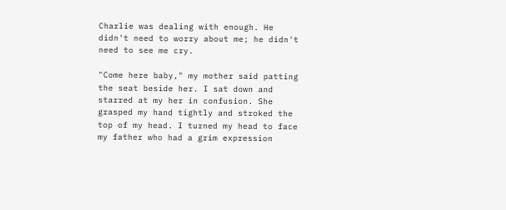Charlie was dealing with enough. He didn't need to worry about me; he didn't need to see me cry.

"Come here baby," my mother said patting the seat beside her. I sat down and starred at my her in confusion. She grasped my hand tightly and stroked the top of my head. I turned my head to face my father who had a grim expression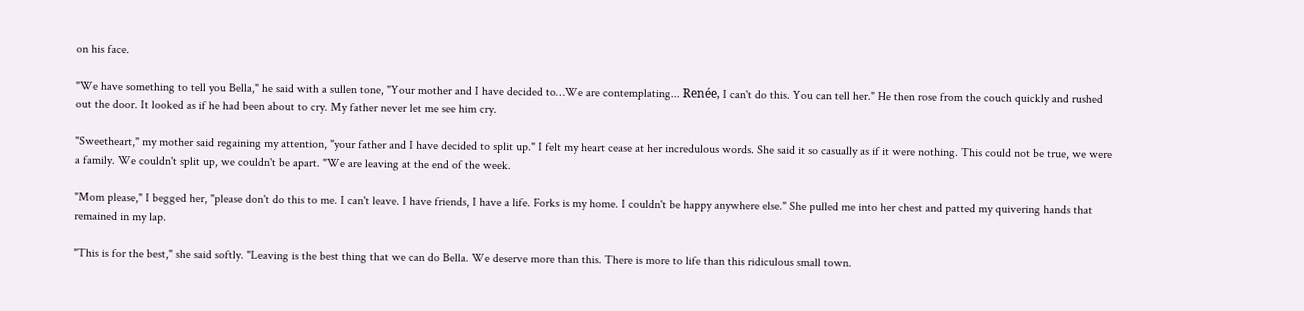on his face.

"We have something to tell you Bella," he said with a sullen tone, "Your mother and I have decided to…We are contemplating... Renée, I can't do this. You can tell her." He then rose from the couch quickly and rushed out the door. It looked as if he had been about to cry. My father never let me see him cry.

"Sweetheart," my mother said regaining my attention, "your father and I have decided to split up." I felt my heart cease at her incredulous words. She said it so casually as if it were nothing. This could not be true, we were a family. We couldn't split up, we couldn't be apart. "We are leaving at the end of the week.

"Mom please," I begged her, "please don't do this to me. I can't leave. I have friends, I have a life. Forks is my home. I couldn't be happy anywhere else." She pulled me into her chest and patted my quivering hands that remained in my lap.

"This is for the best," she said softly. "Leaving is the best thing that we can do Bella. We deserve more than this. There is more to life than this ridiculous small town.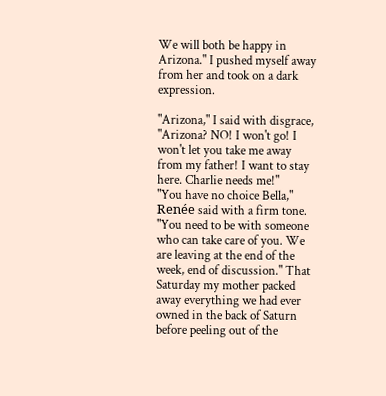We will both be happy in Arizona." I pushed myself away from her and took on a dark expression.

"Arizona," I said with disgrace, "Arizona? NO! I won't go! I won't let you take me away from my father! I want to stay here. Charlie needs me!"
"You have no choice Bella," Renée said with a firm tone. "You need to be with someone who can take care of you. We are leaving at the end of the week, end of discussion." That Saturday my mother packed away everything we had ever owned in the back of Saturn before peeling out of the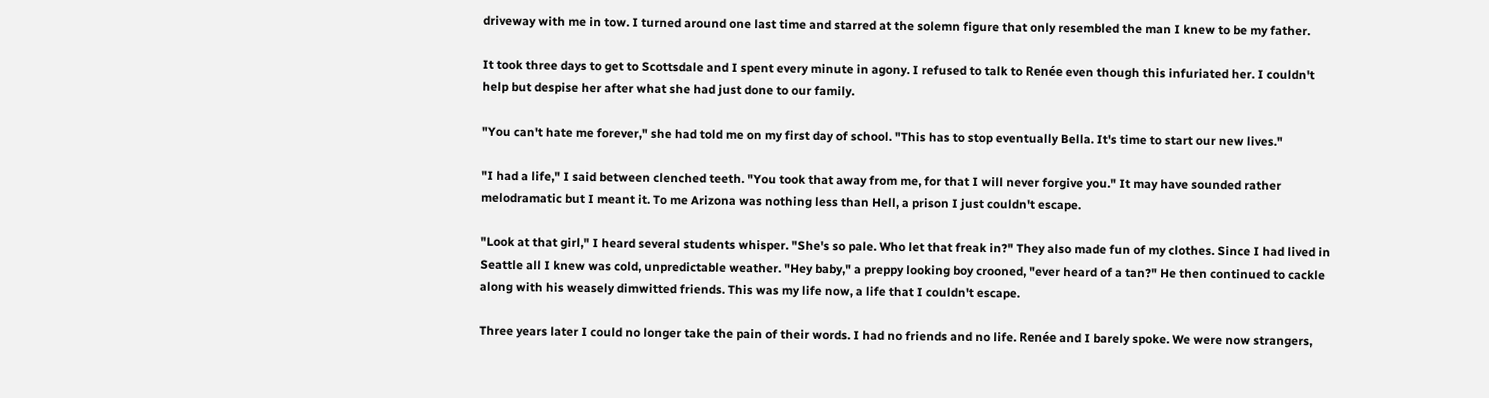driveway with me in tow. I turned around one last time and starred at the solemn figure that only resembled the man I knew to be my father.

It took three days to get to Scottsdale and I spent every minute in agony. I refused to talk to Renée even though this infuriated her. I couldn't help but despise her after what she had just done to our family.

"You can't hate me forever," she had told me on my first day of school. "This has to stop eventually Bella. It's time to start our new lives."

"I had a life," I said between clenched teeth. "You took that away from me, for that I will never forgive you." It may have sounded rather melodramatic but I meant it. To me Arizona was nothing less than Hell, a prison I just couldn't escape.

"Look at that girl," I heard several students whisper. "She's so pale. Who let that freak in?" They also made fun of my clothes. Since I had lived in Seattle all I knew was cold, unpredictable weather. "Hey baby," a preppy looking boy crooned, "ever heard of a tan?" He then continued to cackle along with his weasely dimwitted friends. This was my life now, a life that I couldn't escape.

Three years later I could no longer take the pain of their words. I had no friends and no life. Renée and I barely spoke. We were now strangers,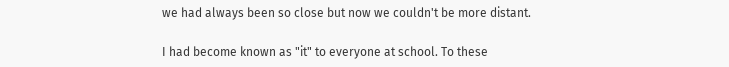we had always been so close but now we couldn't be more distant.

I had become known as "it" to everyone at school. To these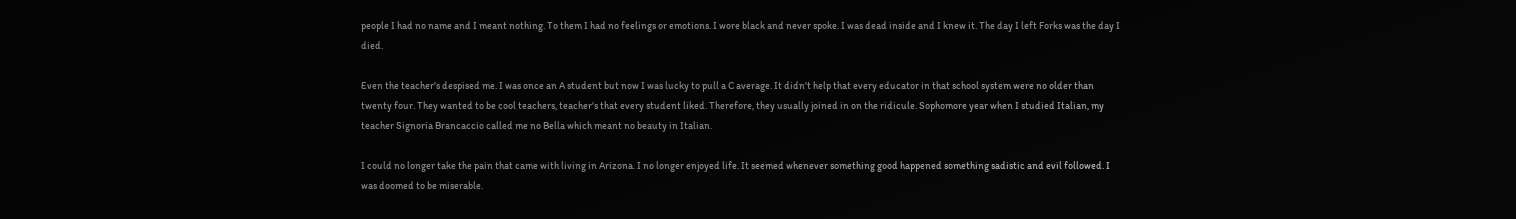people I had no name and I meant nothing. To them I had no feelings or emotions. I wore black and never spoke. I was dead inside and I knew it. The day I left Forks was the day I died.

Even the teacher's despised me. I was once an A student but now I was lucky to pull a C average. It didn't help that every educator in that school system were no older than twenty four. They wanted to be cool teachers, teacher's that every student liked. Therefore, they usually joined in on the ridicule. Sophomore year when I studied Italian, my teacher Signoria Brancaccio called me no Bella which meant no beauty in Italian.

I could no longer take the pain that came with living in Arizona. I no longer enjoyed life. It seemed whenever something good happened something sadistic and evil followed. I was doomed to be miserable.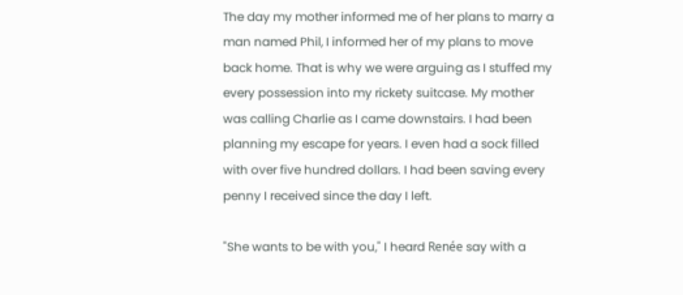The day my mother informed me of her plans to marry a man named Phil, I informed her of my plans to move back home. That is why we were arguing as I stuffed my every possession into my rickety suitcase. My mother was calling Charlie as I came downstairs. I had been planning my escape for years. I even had a sock filled with over five hundred dollars. I had been saving every penny I received since the day I left.

"She wants to be with you," I heard Renée say with a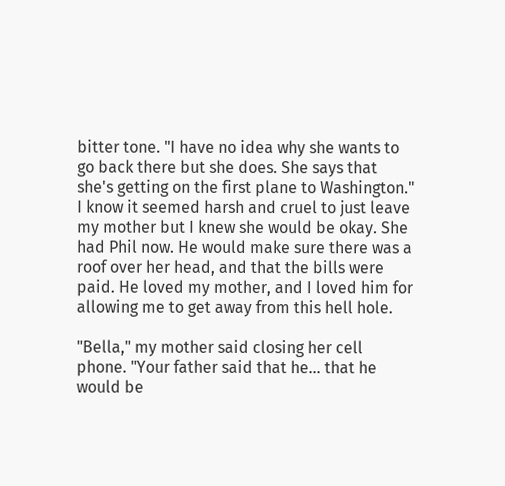bitter tone. "I have no idea why she wants to go back there but she does. She says that she's getting on the first plane to Washington." I know it seemed harsh and cruel to just leave my mother but I knew she would be okay. She had Phil now. He would make sure there was a roof over her head, and that the bills were paid. He loved my mother, and I loved him for allowing me to get away from this hell hole.

"Bella," my mother said closing her cell phone. "Your father said that he… that he would be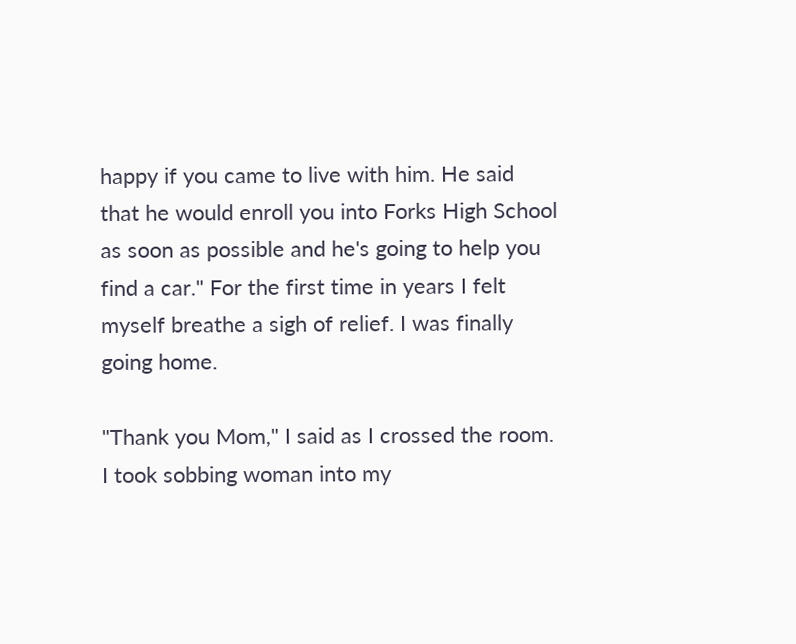happy if you came to live with him. He said that he would enroll you into Forks High School as soon as possible and he's going to help you find a car." For the first time in years I felt myself breathe a sigh of relief. I was finally going home.

"Thank you Mom," I said as I crossed the room. I took sobbing woman into my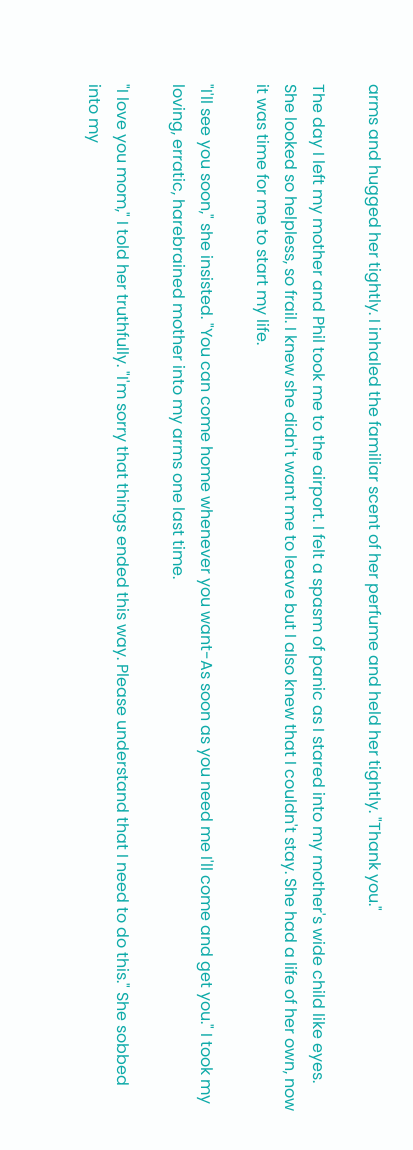arms and hugged her tightly. I inhaled the familiar scent of her perfume and held her tightly. "Thank you."

The day I left my mother and Phil took me to the airport. I felt a spasm of panic as I stared into my mother's wide child like eyes. She looked so helpless, so frail. I knew she didn't want me to leave but I also knew that I couldn't stay. She had a life of her own, now it was time for me to start my life.

"I'll see you soon," she insisted. "You can come home whenever you want-As soon as you need me I'll come and get you." I took my loving, erratic, harebrained mother into my arms one last time.

"I love you mom," I told her truthfully. "I'm sorry that things ended this way. Please understand that I need to do this." She sobbed into my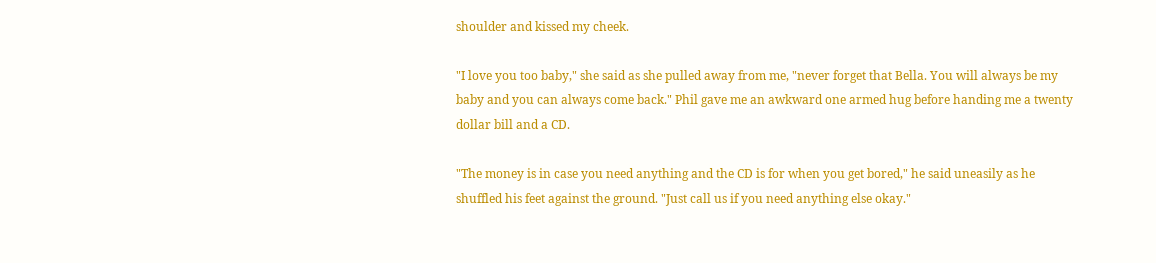shoulder and kissed my cheek.

"I love you too baby," she said as she pulled away from me, "never forget that Bella. You will always be my baby and you can always come back." Phil gave me an awkward one armed hug before handing me a twenty dollar bill and a CD.

"The money is in case you need anything and the CD is for when you get bored," he said uneasily as he shuffled his feet against the ground. "Just call us if you need anything else okay."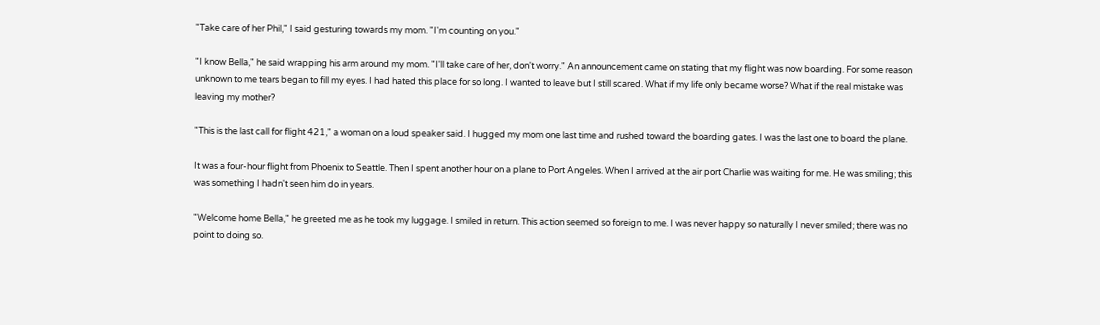"Take care of her Phil," I said gesturing towards my mom. "I'm counting on you."

"I know Bella," he said wrapping his arm around my mom. "I'll take care of her, don't worry." An announcement came on stating that my flight was now boarding. For some reason unknown to me tears began to fill my eyes. I had hated this place for so long. I wanted to leave but I still scared. What if my life only became worse? What if the real mistake was leaving my mother?

"This is the last call for flight 421," a woman on a loud speaker said. I hugged my mom one last time and rushed toward the boarding gates. I was the last one to board the plane.

It was a four-hour flight from Phoenix to Seattle. Then I spent another hour on a plane to Port Angeles. When I arrived at the air port Charlie was waiting for me. He was smiling; this was something I hadn't seen him do in years.

"Welcome home Bella," he greeted me as he took my luggage. I smiled in return. This action seemed so foreign to me. I was never happy so naturally I never smiled; there was no point to doing so.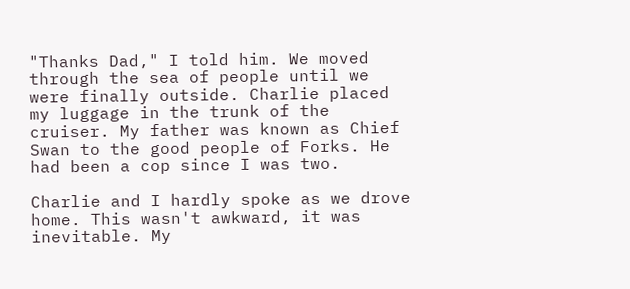"Thanks Dad," I told him. We moved through the sea of people until we were finally outside. Charlie placed my luggage in the trunk of the cruiser. My father was known as Chief Swan to the good people of Forks. He had been a cop since I was two.

Charlie and I hardly spoke as we drove home. This wasn't awkward, it was inevitable. My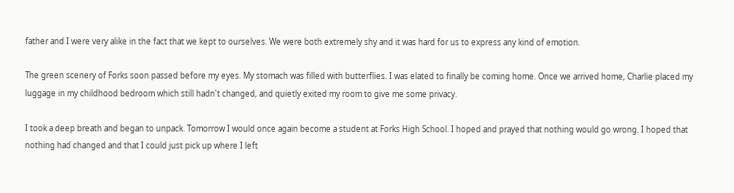father and I were very alike in the fact that we kept to ourselves. We were both extremely shy and it was hard for us to express any kind of emotion.

The green scenery of Forks soon passed before my eyes. My stomach was filled with butterflies. I was elated to finally be coming home. Once we arrived home, Charlie placed my luggage in my childhood bedroom which still hadn't changed, and quietly exited my room to give me some privacy.

I took a deep breath and began to unpack. Tomorrow I would once again become a student at Forks High School. I hoped and prayed that nothing would go wrong. I hoped that nothing had changed and that I could just pick up where I left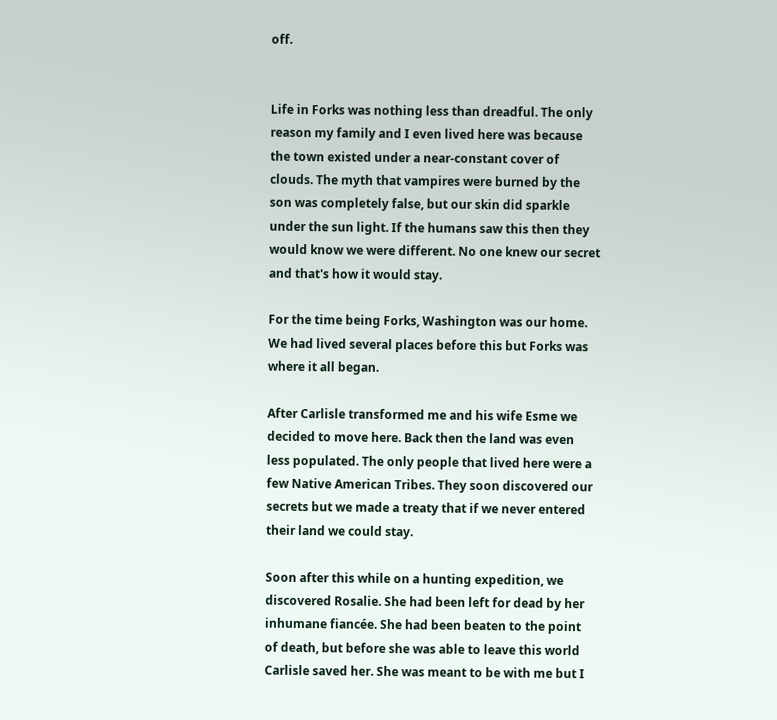off.


Life in Forks was nothing less than dreadful. The only reason my family and I even lived here was because the town existed under a near-constant cover of clouds. The myth that vampires were burned by the son was completely false, but our skin did sparkle under the sun light. If the humans saw this then they would know we were different. No one knew our secret and that's how it would stay.

For the time being Forks, Washington was our home. We had lived several places before this but Forks was where it all began.

After Carlisle transformed me and his wife Esme we decided to move here. Back then the land was even less populated. The only people that lived here were a few Native American Tribes. They soon discovered our secrets but we made a treaty that if we never entered their land we could stay.

Soon after this while on a hunting expedition, we discovered Rosalie. She had been left for dead by her inhumane fiancée. She had been beaten to the point of death, but before she was able to leave this world Carlisle saved her. She was meant to be with me but I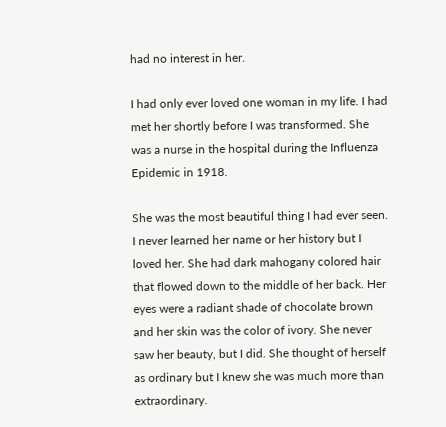had no interest in her.

I had only ever loved one woman in my life. I had met her shortly before I was transformed. She was a nurse in the hospital during the Influenza Epidemic in 1918.

She was the most beautiful thing I had ever seen. I never learned her name or her history but I loved her. She had dark mahogany colored hair that flowed down to the middle of her back. Her eyes were a radiant shade of chocolate brown and her skin was the color of ivory. She never saw her beauty, but I did. She thought of herself as ordinary but I knew she was much more than extraordinary.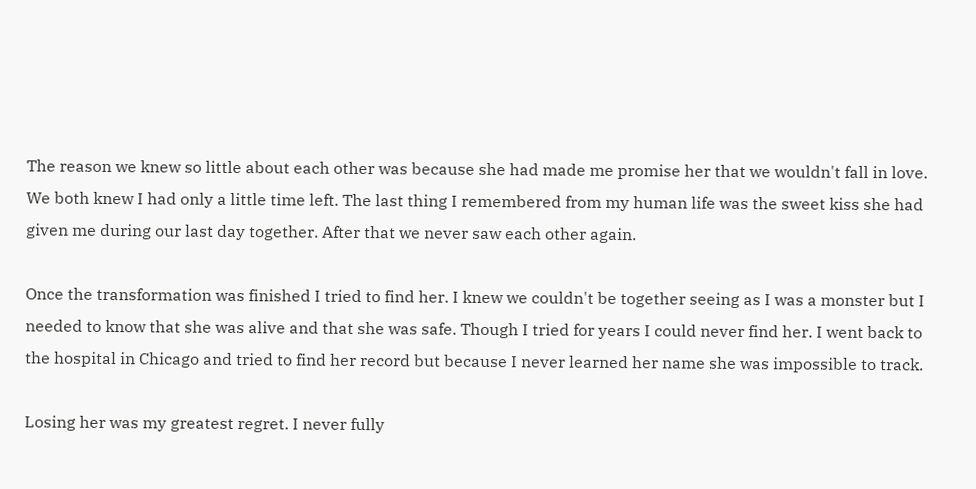The reason we knew so little about each other was because she had made me promise her that we wouldn't fall in love. We both knew I had only a little time left. The last thing I remembered from my human life was the sweet kiss she had given me during our last day together. After that we never saw each other again.

Once the transformation was finished I tried to find her. I knew we couldn't be together seeing as I was a monster but I needed to know that she was alive and that she was safe. Though I tried for years I could never find her. I went back to the hospital in Chicago and tried to find her record but because I never learned her name she was impossible to track.

Losing her was my greatest regret. I never fully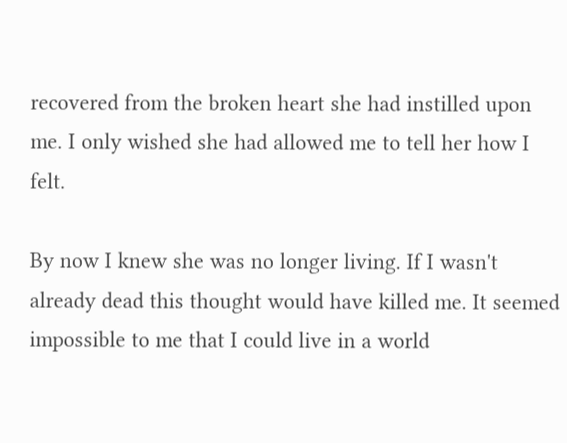recovered from the broken heart she had instilled upon me. I only wished she had allowed me to tell her how I felt.

By now I knew she was no longer living. If I wasn't already dead this thought would have killed me. It seemed impossible to me that I could live in a world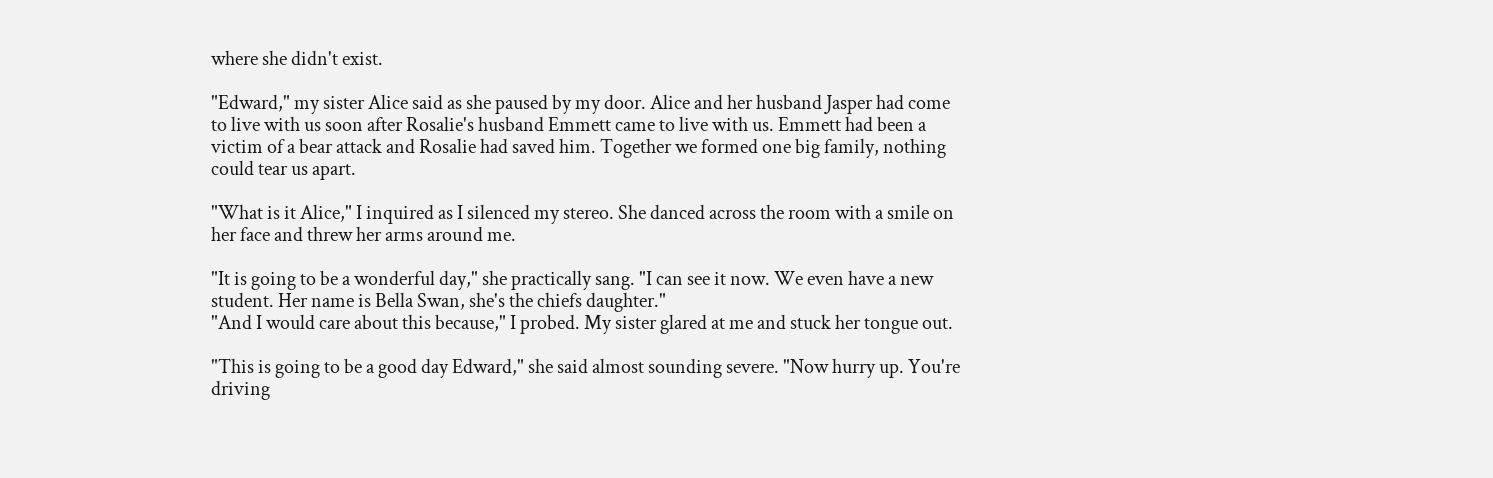where she didn't exist.

"Edward," my sister Alice said as she paused by my door. Alice and her husband Jasper had come to live with us soon after Rosalie's husband Emmett came to live with us. Emmett had been a victim of a bear attack and Rosalie had saved him. Together we formed one big family, nothing could tear us apart.

"What is it Alice," I inquired as I silenced my stereo. She danced across the room with a smile on her face and threw her arms around me.

"It is going to be a wonderful day," she practically sang. "I can see it now. We even have a new student. Her name is Bella Swan, she's the chiefs daughter."
"And I would care about this because," I probed. My sister glared at me and stuck her tongue out.

"This is going to be a good day Edward," she said almost sounding severe. "Now hurry up. You're driving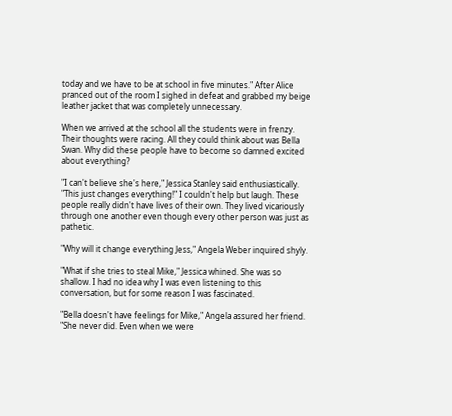today and we have to be at school in five minutes." After Alice pranced out of the room I sighed in defeat and grabbed my beige leather jacket that was completely unnecessary.

When we arrived at the school all the students were in frenzy. Their thoughts were racing. All they could think about was Bella Swan. Why did these people have to become so damned excited about everything?

"I can't believe she's here," Jessica Stanley said enthusiastically. "This just changes everything!" I couldn't help but laugh. These people really didn't have lives of their own. They lived vicariously through one another even though every other person was just as pathetic.

"Why will it change everything Jess," Angela Weber inquired shyly.

"What if she tries to steal Mike," Jessica whined. She was so shallow. I had no idea why I was even listening to this conversation, but for some reason I was fascinated.

"Bella doesn't have feelings for Mike," Angela assured her friend. "She never did. Even when we were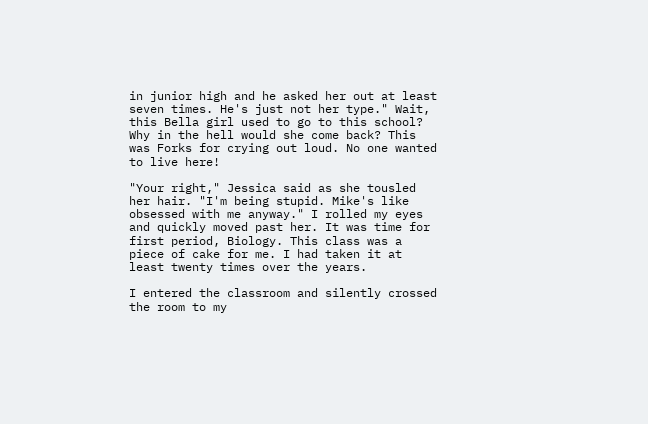in junior high and he asked her out at least seven times. He's just not her type." Wait, this Bella girl used to go to this school? Why in the hell would she come back? This was Forks for crying out loud. No one wanted to live here!

"Your right," Jessica said as she tousled her hair. "I'm being stupid. Mike's like obsessed with me anyway." I rolled my eyes and quickly moved past her. It was time for first period, Biology. This class was a piece of cake for me. I had taken it at least twenty times over the years.

I entered the classroom and silently crossed the room to my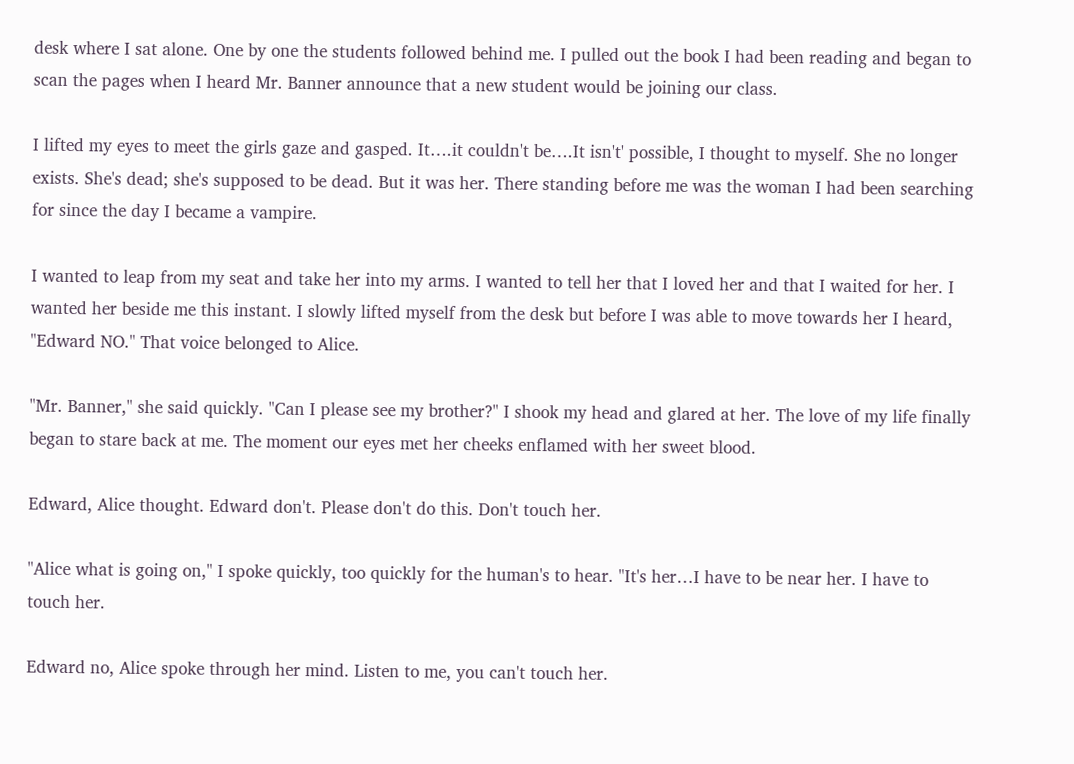desk where I sat alone. One by one the students followed behind me. I pulled out the book I had been reading and began to scan the pages when I heard Mr. Banner announce that a new student would be joining our class.

I lifted my eyes to meet the girls gaze and gasped. It….it couldn't be….It isn't' possible, I thought to myself. She no longer exists. She's dead; she's supposed to be dead. But it was her. There standing before me was the woman I had been searching for since the day I became a vampire.

I wanted to leap from my seat and take her into my arms. I wanted to tell her that I loved her and that I waited for her. I wanted her beside me this instant. I slowly lifted myself from the desk but before I was able to move towards her I heard, "Edward NO." That voice belonged to Alice.

"Mr. Banner," she said quickly. "Can I please see my brother?" I shook my head and glared at her. The love of my life finally began to stare back at me. The moment our eyes met her cheeks enflamed with her sweet blood.

Edward, Alice thought. Edward don't. Please don't do this. Don't touch her.

"Alice what is going on," I spoke quickly, too quickly for the human's to hear. "It's her…I have to be near her. I have to touch her.

Edward no, Alice spoke through her mind. Listen to me, you can't touch her.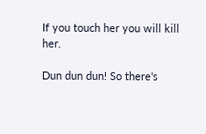If you touch her you will kill her.

Dun dun dun! So there's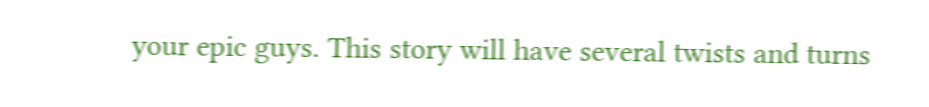your epic guys. This story will have several twists and turns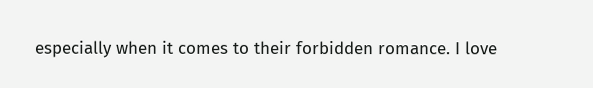especially when it comes to their forbidden romance. I love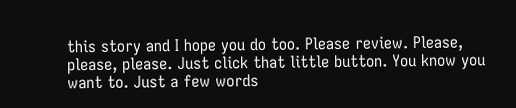this story and I hope you do too. Please review. Please, please, please. Just click that little button. You know you want to. Just a few words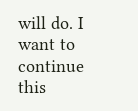will do. I want to continue this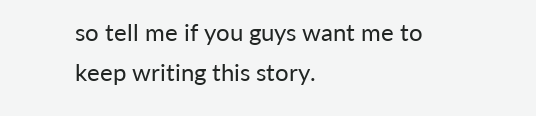so tell me if you guys want me to keep writing this story.